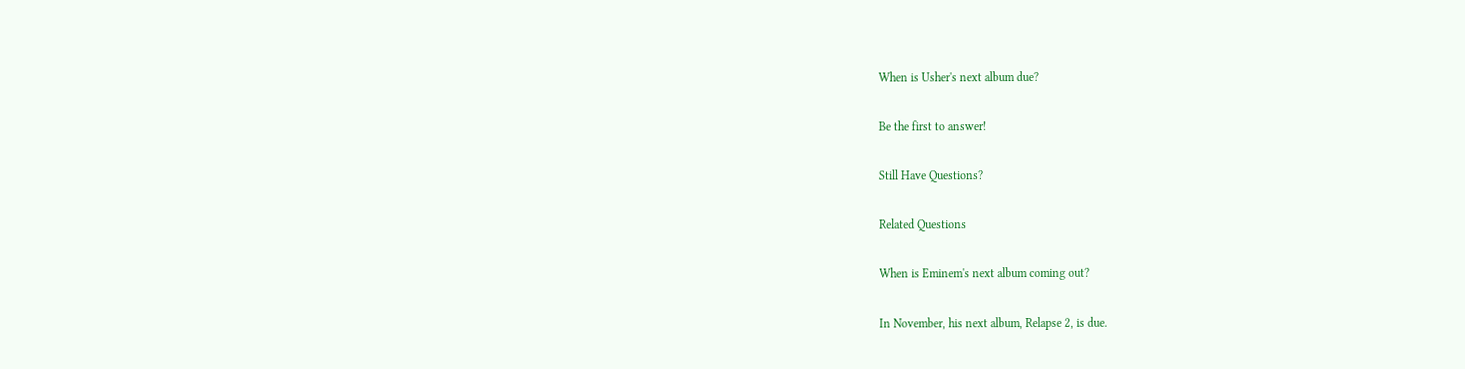When is Usher's next album due?

Be the first to answer!

Still Have Questions?

Related Questions

When is Eminem's next album coming out?

In November, his next album, Relapse 2, is due.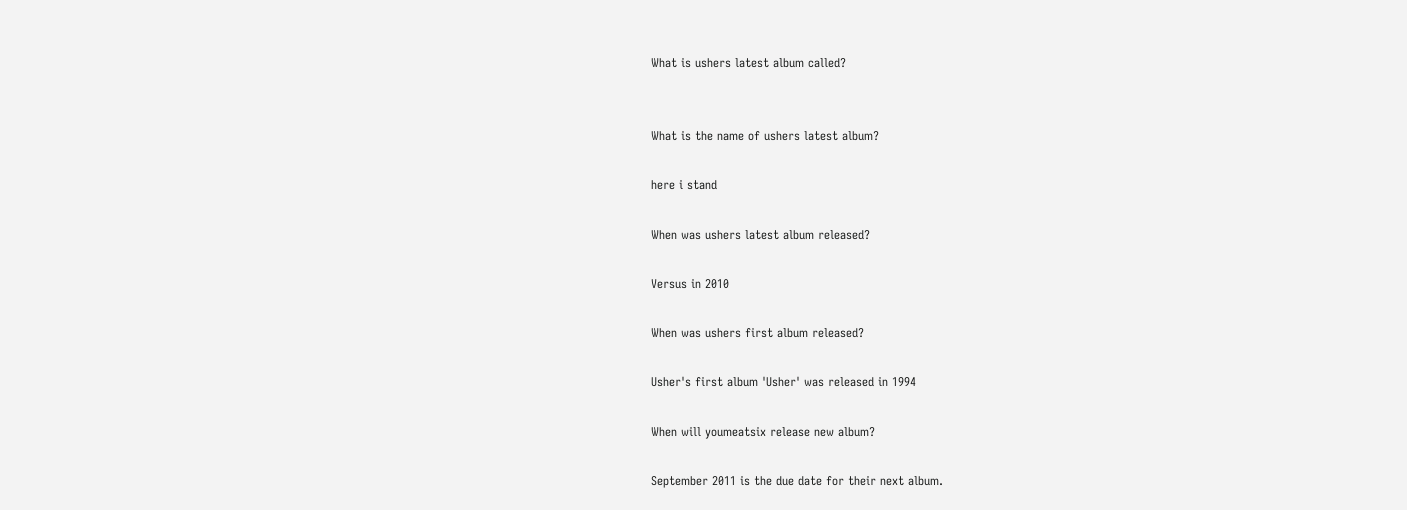What is ushers latest album called?


What is the name of ushers latest album?

here i stand

When was ushers latest album released?

Versus in 2010

When was ushers first album released?

Usher's first album 'Usher' was released in 1994

When will youmeatsix release new album?

September 2011 is the due date for their next album.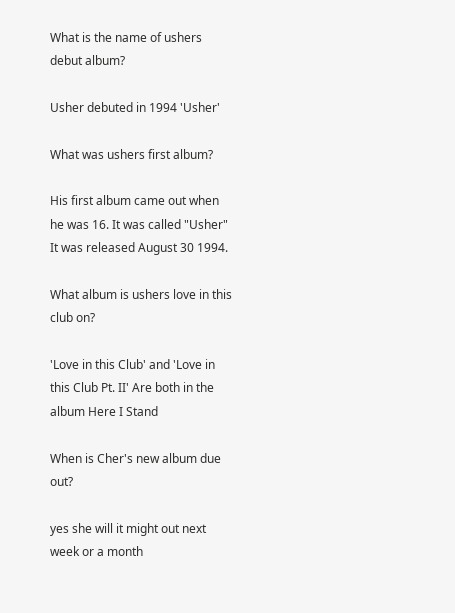What is the name of ushers debut album?

Usher debuted in 1994 'Usher'

What was ushers first album?

His first album came out when he was 16. It was called "Usher" It was released August 30 1994.

What album is ushers love in this club on?

'Love in this Club' and 'Love in this Club Pt. II' Are both in the album Here I Stand

When is Cher's new album due out?

yes she will it might out next week or a month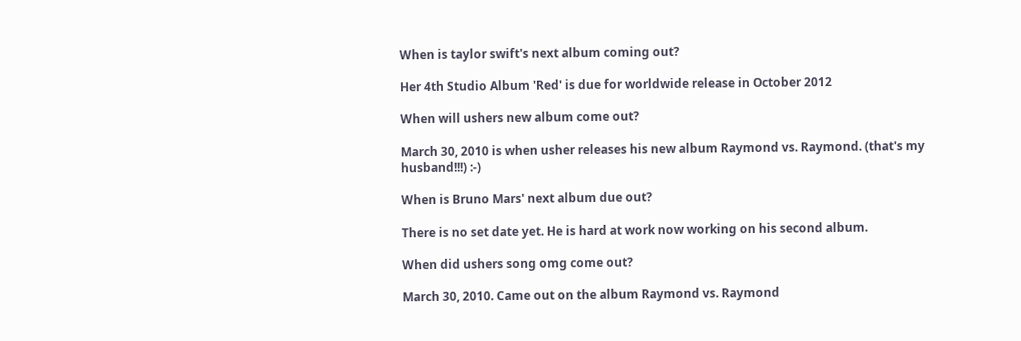When is taylor swift's next album coming out?

Her 4th Studio Album 'Red' is due for worldwide release in October 2012

When will ushers new album come out?

March 30, 2010 is when usher releases his new album Raymond vs. Raymond. (that's my husband!!!) :-)

When is Bruno Mars' next album due out?

There is no set date yet. He is hard at work now working on his second album.

When did ushers song omg come out?

March 30, 2010. Came out on the album Raymond vs. Raymond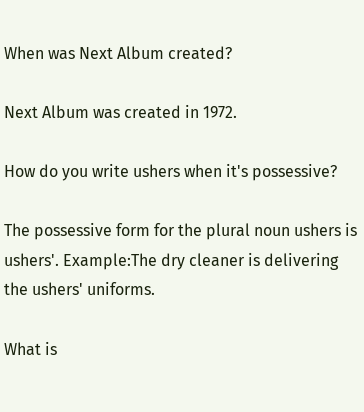When was Next Album created?

Next Album was created in 1972.

How do you write ushers when it's possessive?

The possessive form for the plural noun ushers is ushers'. Example:The dry cleaner is delivering the ushers' uniforms.

What is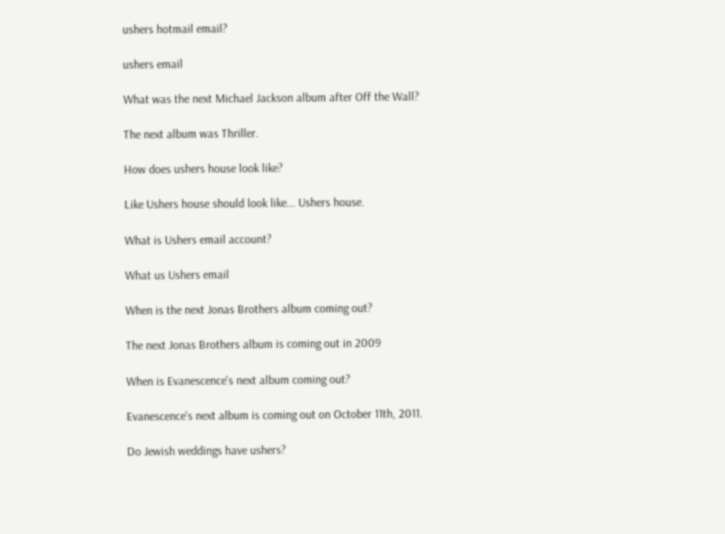ushers hotmail email?

ushers email

What was the next Michael Jackson album after Off the Wall?

The next album was Thriller.

How does ushers house look like?

Like Ushers house should look like... Ushers house.

What is Ushers email account?

What us Ushers email

When is the next Jonas Brothers album coming out?

The next Jonas Brothers album is coming out in 2009

When is Evanescence's next album coming out?

Evanescence's next album is coming out on October 11th, 2011.

Do Jewish weddings have ushers?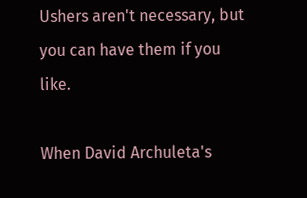Ushers aren't necessary, but you can have them if you like.

When David Archuleta's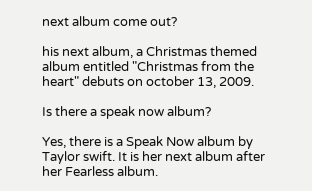next album come out?

his next album, a Christmas themed album entitled "Christmas from the heart" debuts on october 13, 2009.

Is there a speak now album?

Yes, there is a Speak Now album by Taylor swift. It is her next album after her Fearless album.